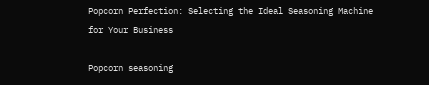Popcorn Perfection: Selecting the Ideal Seasoning Machine for Your Business

Popcorn seasoning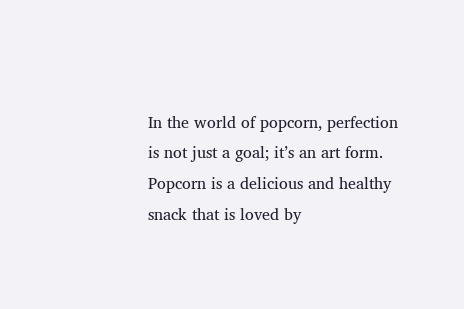In the world of popcorn, perfection is not just a goal; it’s an art form. Popcorn is a delicious and healthy snack that is loved by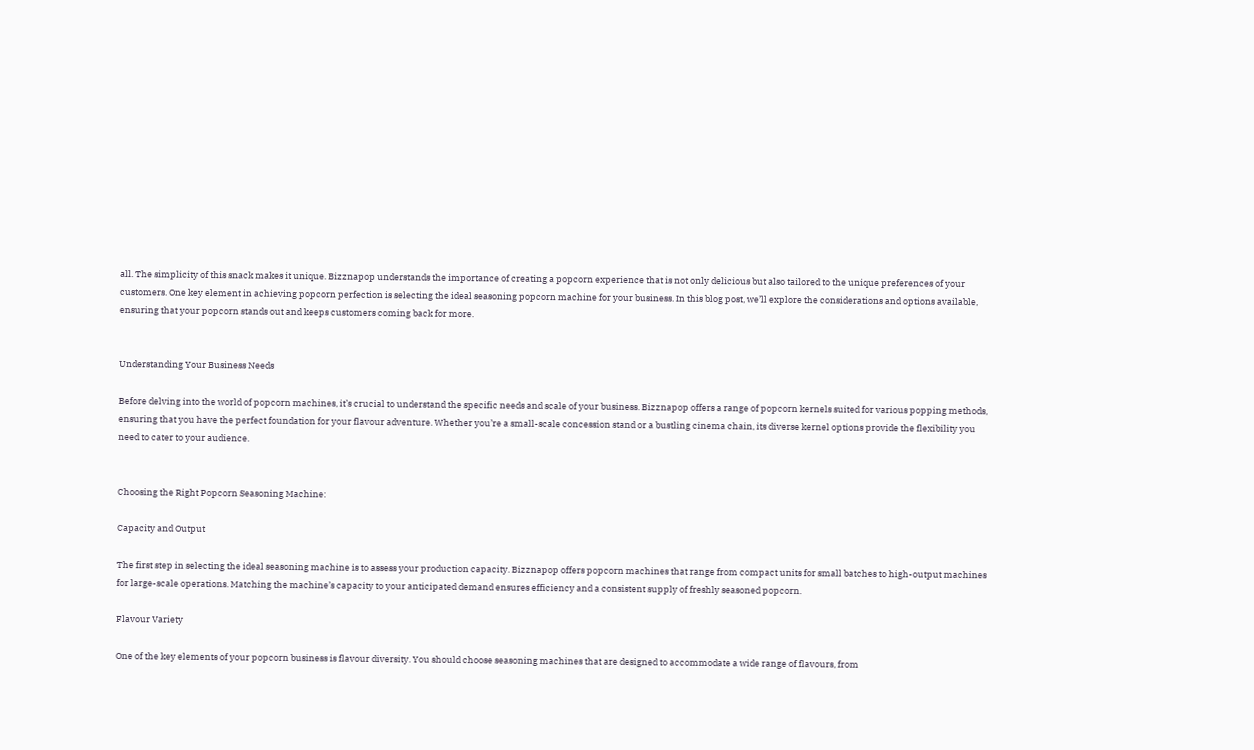all. The simplicity of this snack makes it unique. Bizznapop understands the importance of creating a popcorn experience that is not only delicious but also tailored to the unique preferences of your customers. One key element in achieving popcorn perfection is selecting the ideal seasoning popcorn machine for your business. In this blog post, we’ll explore the considerations and options available, ensuring that your popcorn stands out and keeps customers coming back for more.


Understanding Your Business Needs

Before delving into the world of popcorn machines, it’s crucial to understand the specific needs and scale of your business. Bizznapop offers a range of popcorn kernels suited for various popping methods, ensuring that you have the perfect foundation for your flavour adventure. Whether you’re a small-scale concession stand or a bustling cinema chain, its diverse kernel options provide the flexibility you need to cater to your audience.


Choosing the Right Popcorn Seasoning Machine:

Capacity and Output

The first step in selecting the ideal seasoning machine is to assess your production capacity. Bizznapop offers popcorn machines that range from compact units for small batches to high-output machines for large-scale operations. Matching the machine’s capacity to your anticipated demand ensures efficiency and a consistent supply of freshly seasoned popcorn.

Flavour Variety

One of the key elements of your popcorn business is flavour diversity. You should choose seasoning machines that are designed to accommodate a wide range of flavours, from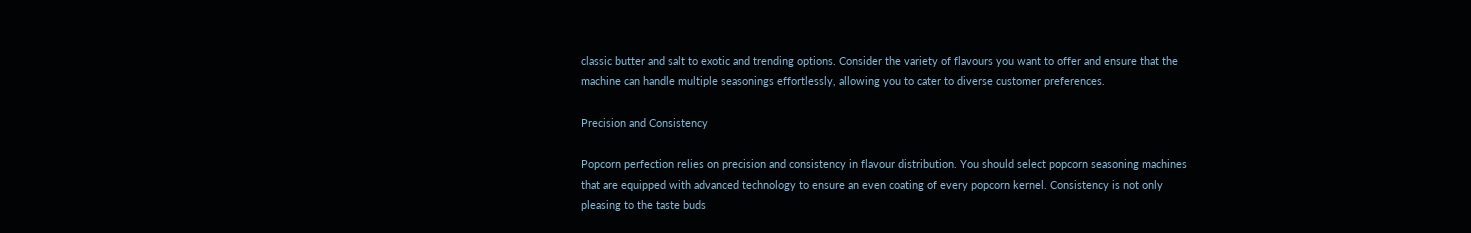classic butter and salt to exotic and trending options. Consider the variety of flavours you want to offer and ensure that the machine can handle multiple seasonings effortlessly, allowing you to cater to diverse customer preferences.

Precision and Consistency

Popcorn perfection relies on precision and consistency in flavour distribution. You should select popcorn seasoning machines that are equipped with advanced technology to ensure an even coating of every popcorn kernel. Consistency is not only pleasing to the taste buds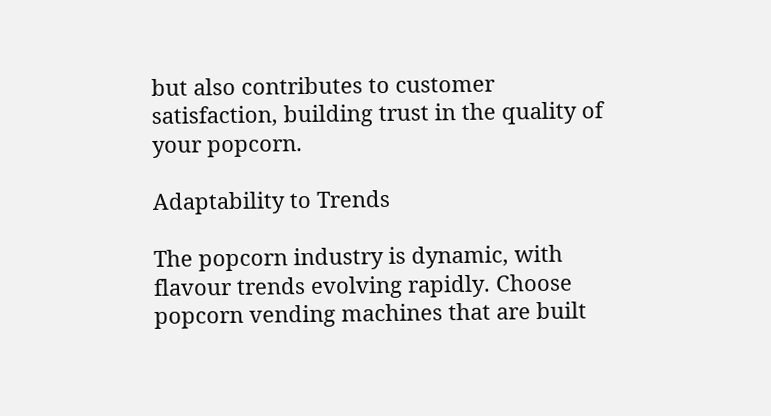but also contributes to customer satisfaction, building trust in the quality of your popcorn.

Adaptability to Trends

The popcorn industry is dynamic, with flavour trends evolving rapidly. Choose popcorn vending machines that are built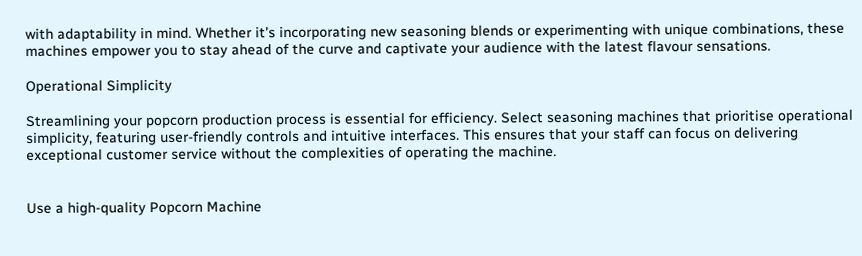with adaptability in mind. Whether it’s incorporating new seasoning blends or experimenting with unique combinations, these machines empower you to stay ahead of the curve and captivate your audience with the latest flavour sensations.

Operational Simplicity

Streamlining your popcorn production process is essential for efficiency. Select seasoning machines that prioritise operational simplicity, featuring user-friendly controls and intuitive interfaces. This ensures that your staff can focus on delivering exceptional customer service without the complexities of operating the machine.


Use a high-quality Popcorn Machine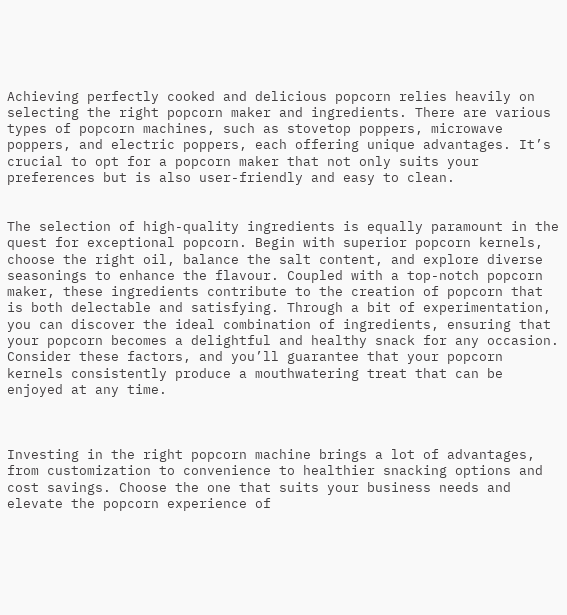Achieving perfectly cooked and delicious popcorn relies heavily on selecting the right popcorn maker and ingredients. There are various types of popcorn machines, such as stovetop poppers, microwave poppers, and electric poppers, each offering unique advantages. It’s crucial to opt for a popcorn maker that not only suits your preferences but is also user-friendly and easy to clean.


The selection of high-quality ingredients is equally paramount in the quest for exceptional popcorn. Begin with superior popcorn kernels, choose the right oil, balance the salt content, and explore diverse seasonings to enhance the flavour. Coupled with a top-notch popcorn maker, these ingredients contribute to the creation of popcorn that is both delectable and satisfying. Through a bit of experimentation, you can discover the ideal combination of ingredients, ensuring that your popcorn becomes a delightful and healthy snack for any occasion. Consider these factors, and you’ll guarantee that your popcorn kernels consistently produce a mouthwatering treat that can be enjoyed at any time.



Investing in the right popcorn machine brings a lot of advantages, from customization to convenience to healthier snacking options and cost savings. Choose the one that suits your business needs and elevate the popcorn experience of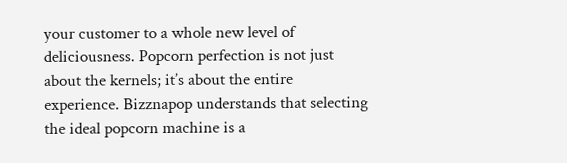your customer to a whole new level of deliciousness. Popcorn perfection is not just about the kernels; it’s about the entire experience. Bizznapop understands that selecting the ideal popcorn machine is a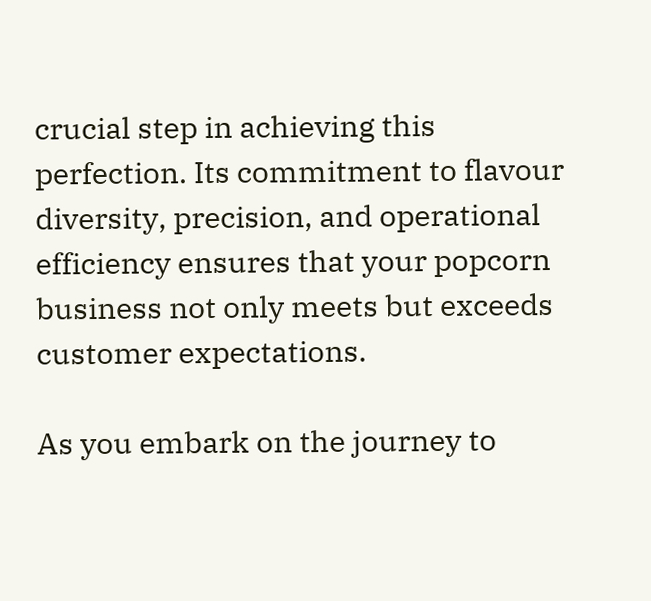crucial step in achieving this perfection. Its commitment to flavour diversity, precision, and operational efficiency ensures that your popcorn business not only meets but exceeds customer expectations.

As you embark on the journey to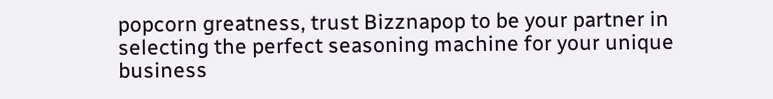popcorn greatness, trust Bizznapop to be your partner in selecting the perfect seasoning machine for your unique business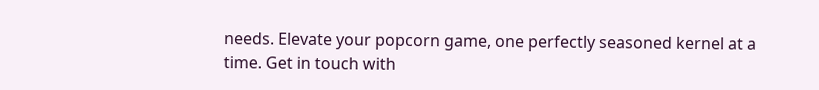needs. Elevate your popcorn game, one perfectly seasoned kernel at a time. Get in touch with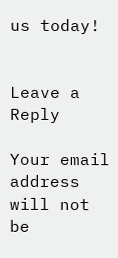us today!


Leave a Reply

Your email address will not be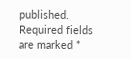published. Required fields are marked *